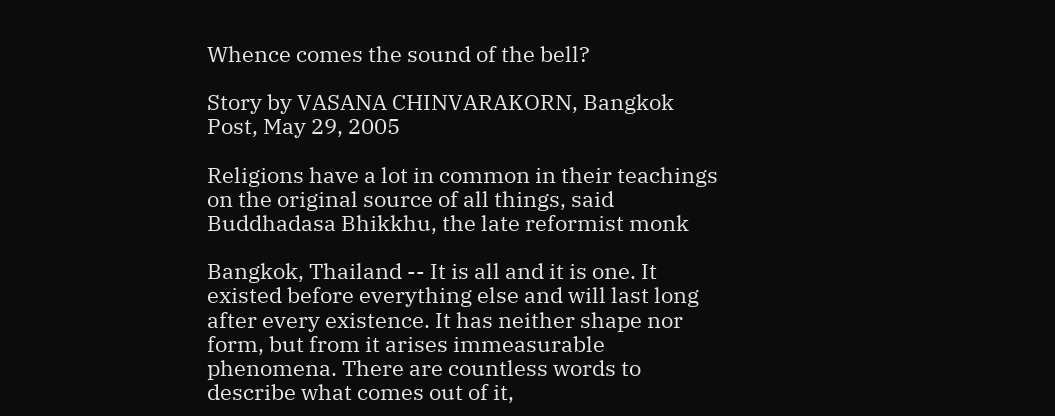Whence comes the sound of the bell?

Story by VASANA CHINVARAKORN, Bangkok Post, May 29, 2005

Religions have a lot in common in their teachings on the original source of all things, said Buddhadasa Bhikkhu, the late reformist monk

Bangkok, Thailand -- It is all and it is one. It existed before everything else and will last long after every existence. It has neither shape nor form, but from it arises immeasurable phenomena. There are countless words to describe what comes out of it,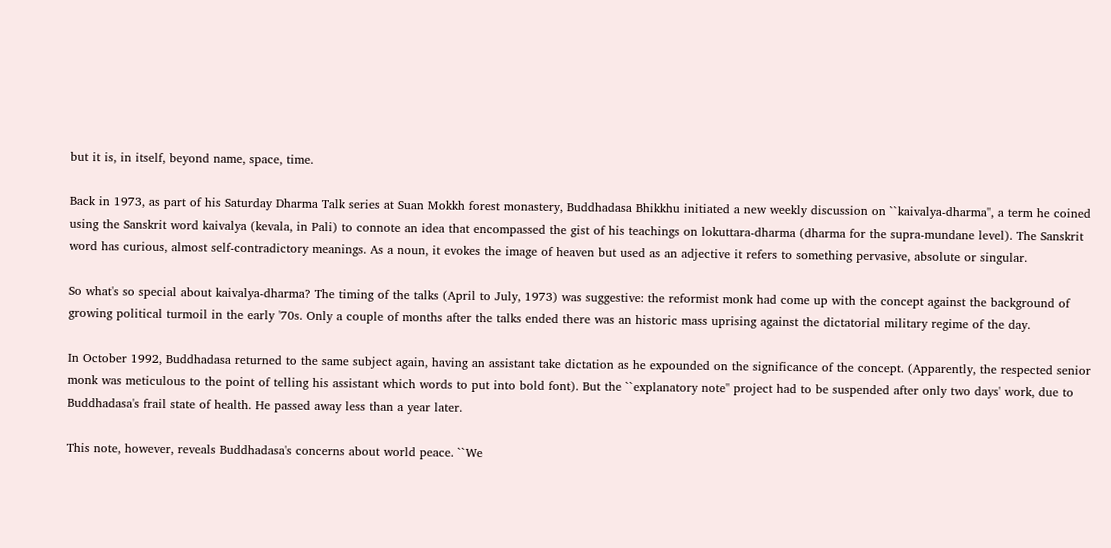but it is, in itself, beyond name, space, time.

Back in 1973, as part of his Saturday Dharma Talk series at Suan Mokkh forest monastery, Buddhadasa Bhikkhu initiated a new weekly discussion on ``kaivalya-dharma'', a term he coined using the Sanskrit word kaivalya (kevala, in Pali) to connote an idea that encompassed the gist of his teachings on lokuttara-dharma (dharma for the supra-mundane level). The Sanskrit word has curious, almost self-contradictory meanings. As a noun, it evokes the image of heaven but used as an adjective it refers to something pervasive, absolute or singular.

So what's so special about kaivalya-dharma? The timing of the talks (April to July, 1973) was suggestive: the reformist monk had come up with the concept against the background of growing political turmoil in the early '70s. Only a couple of months after the talks ended there was an historic mass uprising against the dictatorial military regime of the day.

In October 1992, Buddhadasa returned to the same subject again, having an assistant take dictation as he expounded on the significance of the concept. (Apparently, the respected senior monk was meticulous to the point of telling his assistant which words to put into bold font). But the ``explanatory note'' project had to be suspended after only two days' work, due to Buddhadasa's frail state of health. He passed away less than a year later.

This note, however, reveals Buddhadasa's concerns about world peace. ``We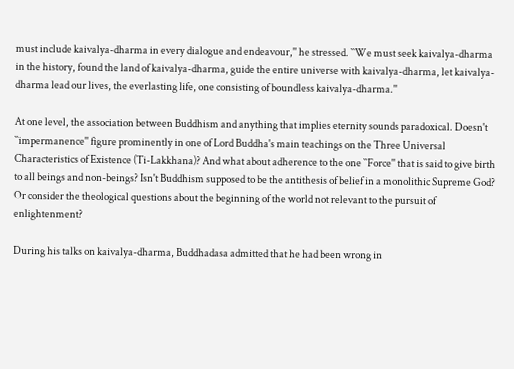must include kaivalya-dharma in every dialogue and endeavour,'' he stressed. ``We must seek kaivalya-dharma in the history, found the land of kaivalya-dharma, guide the entire universe with kaivalya-dharma, let kaivalya-dharma lead our lives, the everlasting life, one consisting of boundless kaivalya-dharma.''

At one level, the association between Buddhism and anything that implies eternity sounds paradoxical. Doesn't ``impermanence'' figure prominently in one of Lord Buddha's main teachings on the Three Universal Characteristics of Existence (Ti-Lakkhana)? And what about adherence to the one ``Force'' that is said to give birth to all beings and non-beings? Isn't Buddhism supposed to be the antithesis of belief in a monolithic Supreme God? Or consider the theological questions about the beginning of the world not relevant to the pursuit of enlightenment?

During his talks on kaivalya-dharma, Buddhadasa admitted that he had been wrong in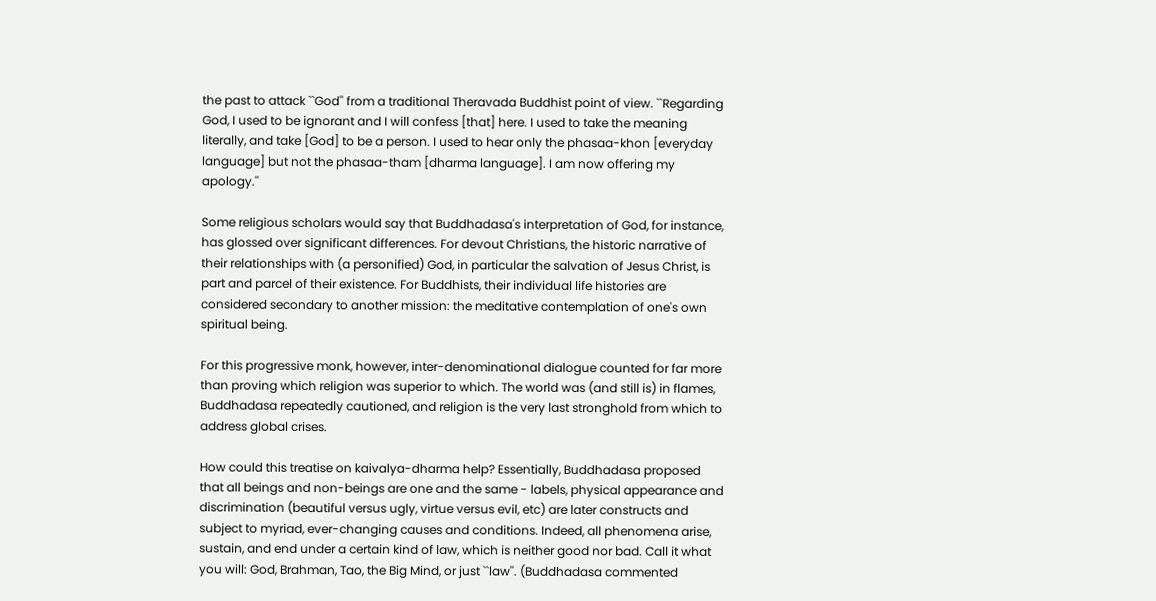the past to attack ``God'' from a traditional Theravada Buddhist point of view. ``Regarding God, I used to be ignorant and I will confess [that] here. I used to take the meaning literally, and take [God] to be a person. I used to hear only the phasaa-khon [everyday language] but not the phasaa-tham [dharma language]. I am now offering my apology.''

Some religious scholars would say that Buddhadasa's interpretation of God, for instance, has glossed over significant differences. For devout Christians, the historic narrative of their relationships with (a personified) God, in particular the salvation of Jesus Christ, is part and parcel of their existence. For Buddhists, their individual life histories are considered secondary to another mission: the meditative contemplation of one's own spiritual being.

For this progressive monk, however, inter-denominational dialogue counted for far more than proving which religion was superior to which. The world was (and still is) in flames, Buddhadasa repeatedly cautioned, and religion is the very last stronghold from which to address global crises.

How could this treatise on kaivalya-dharma help? Essentially, Buddhadasa proposed that all beings and non-beings are one and the same - labels, physical appearance and discrimination (beautiful versus ugly, virtue versus evil, etc) are later constructs and subject to myriad, ever-changing causes and conditions. Indeed, all phenomena arise, sustain, and end under a certain kind of law, which is neither good nor bad. Call it what you will: God, Brahman, Tao, the Big Mind, or just ``law''. (Buddhadasa commented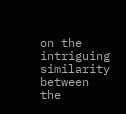on the intriguing similarity between the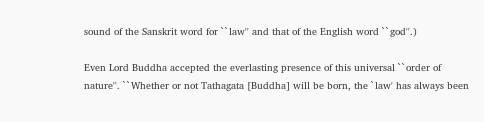sound of the Sanskrit word for ``law'' and that of the English word ``god''.)

Even Lord Buddha accepted the everlasting presence of this universal ``order of nature''. ``Whether or not Tathagata [Buddha] will be born, the `law' has always been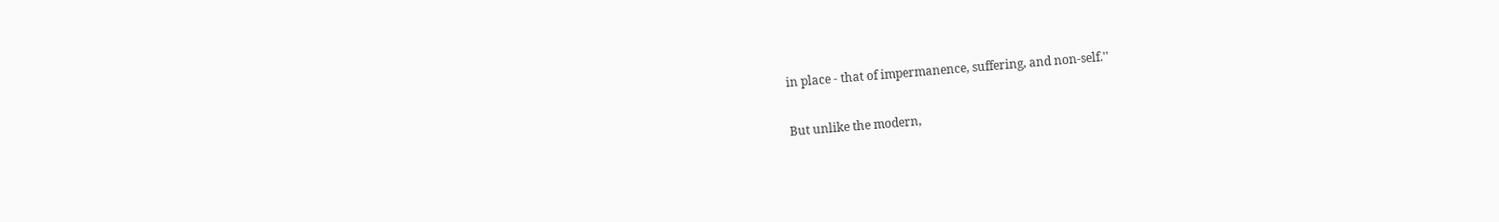in place - that of impermanence, suffering, and non-self.''

But unlike the modern,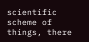scientific scheme of things, there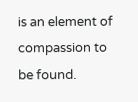is an element of compassion to be found.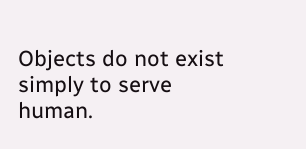Objects do not exist simply to serve human.